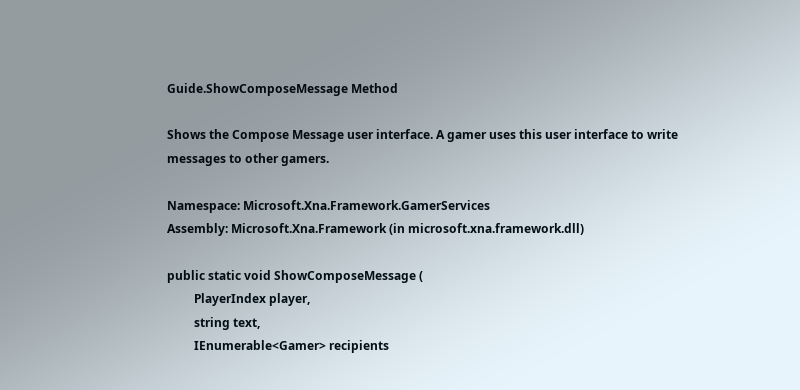Guide.ShowComposeMessage Method

Shows the Compose Message user interface. A gamer uses this user interface to write messages to other gamers.

Namespace: Microsoft.Xna.Framework.GamerServices
Assembly: Microsoft.Xna.Framework (in microsoft.xna.framework.dll)

public static void ShowComposeMessage (
         PlayerIndex player,
         string text,
         IEnumerable<Gamer> recipients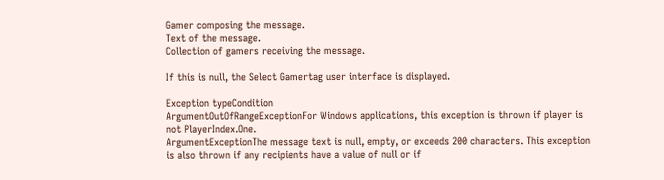Gamer composing the message.
Text of the message.
Collection of gamers receiving the message.

If this is null, the Select Gamertag user interface is displayed.

Exception typeCondition
ArgumentOutOfRangeExceptionFor Windows applications, this exception is thrown if player is not PlayerIndex.One.
ArgumentExceptionThe message text is null, empty, or exceeds 200 characters. This exception is also thrown if any recipients have a value of null or if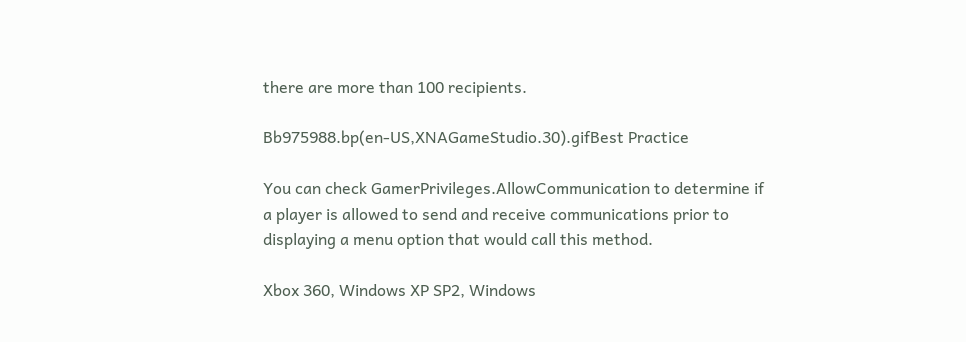there are more than 100 recipients.

Bb975988.bp(en-US,XNAGameStudio.30).gifBest Practice

You can check GamerPrivileges.AllowCommunication to determine if a player is allowed to send and receive communications prior to displaying a menu option that would call this method.

Xbox 360, Windows XP SP2, Windows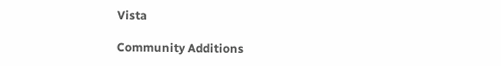Vista

Community Additions